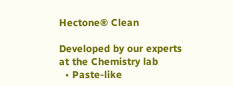Hectone® Clean

Developed by our experts at the Chemistry lab
  • Paste-like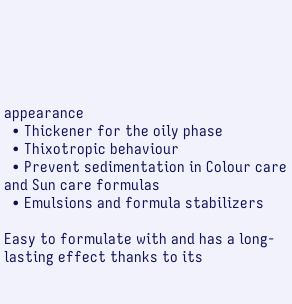appearance
  • Thickener for the oily phase
  • Thixotropic behaviour
  • Prevent sedimentation in Colour care and Sun care formulas
  • Emulsions and formula stabilizers

Easy to formulate with and has a long-lasting effect thanks to its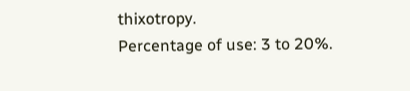thixotropy.
Percentage of use: 3 to 20%.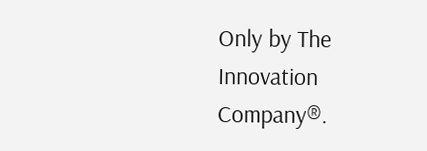Only by The Innovation Company®.